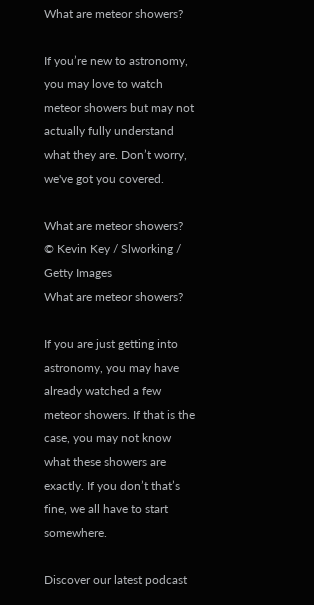What are meteor showers?

If you’re new to astronomy, you may love to watch meteor showers but may not actually fully understand what they are. Don’t worry, we've got you covered.

What are meteor showers?
© Kevin Key / Slworking / Getty Images
What are meteor showers?

If you are just getting into astronomy, you may have already watched a few meteor showers. If that is the case, you may not know what these showers are exactly. If you don’t that’s fine, we all have to start somewhere.

Discover our latest podcast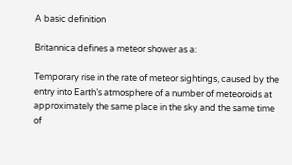A basic definition

Britannica defines a meteor shower as a:

Temporary rise in the rate of meteor sightings, caused by the entry into Earth’s atmosphere of a number of meteoroids at approximately the same place in the sky and the same time of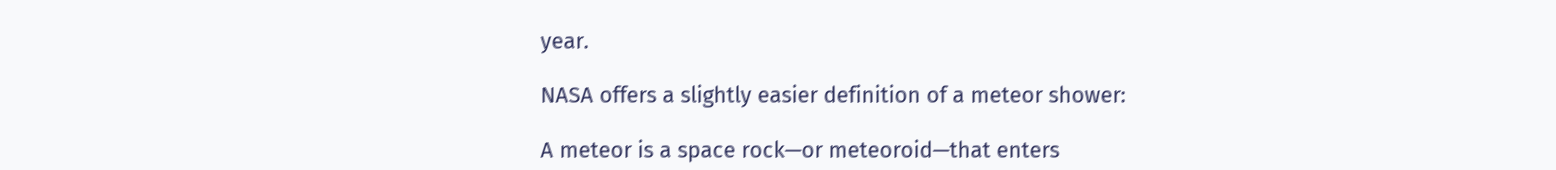year.

NASA offers a slightly easier definition of a meteor shower:

A meteor is a space rock—or meteoroid—that enters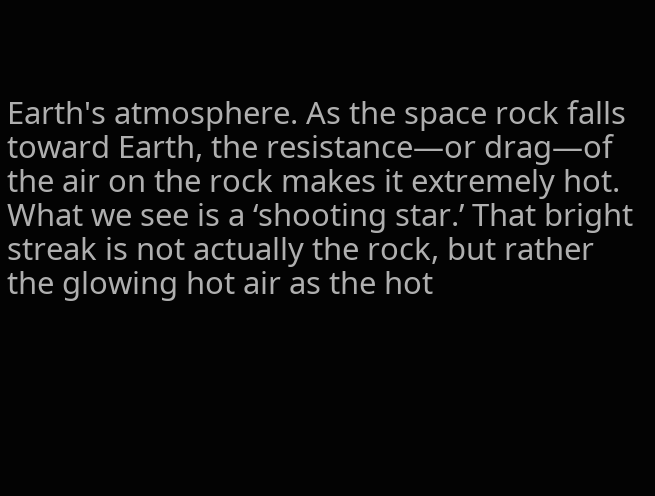Earth's atmosphere. As the space rock falls toward Earth, the resistance—or drag—of the air on the rock makes it extremely hot. What we see is a ‘shooting star.’ That bright streak is not actually the rock, but rather the glowing hot air as the hot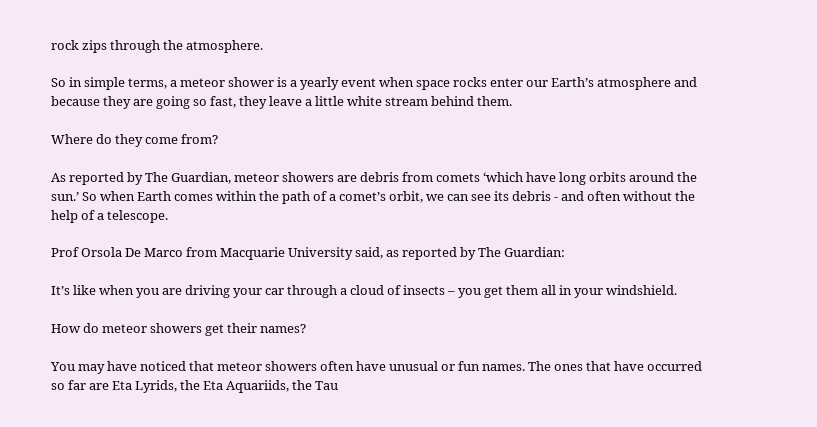rock zips through the atmosphere.

So in simple terms, a meteor shower is a yearly event when space rocks enter our Earth’s atmosphere and because they are going so fast, they leave a little white stream behind them.

Where do they come from?

As reported by The Guardian, meteor showers are debris from comets ‘which have long orbits around the sun.’ So when Earth comes within the path of a comet’s orbit, we can see its debris - and often without the help of a telescope.

Prof Orsola De Marco from Macquarie University said, as reported by The Guardian:

It’s like when you are driving your car through a cloud of insects – you get them all in your windshield.

How do meteor showers get their names?

You may have noticed that meteor showers often have unusual or fun names. The ones that have occurred so far are Eta Lyrids, the Eta Aquariids, the Tau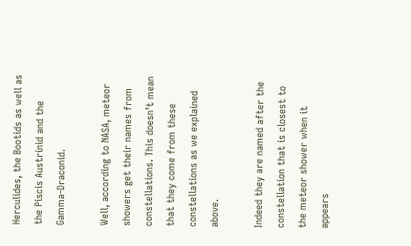Herculides, the Bootids as well as the Piscis Austrinid and the Gamma-Draconid.

Well, according to NASA, meteor showers get their names from constellations. This doesn’t mean that they come from these constellations as we explained above.

Indeed they are named after the constellation that is closest to the meteor shower when it appears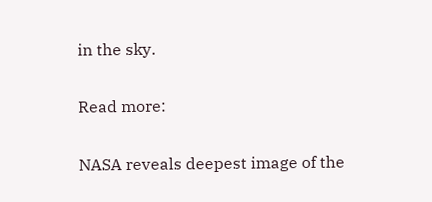in the sky.

Read more:

NASA reveals deepest image of the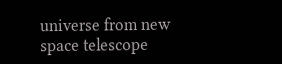universe from new space telescope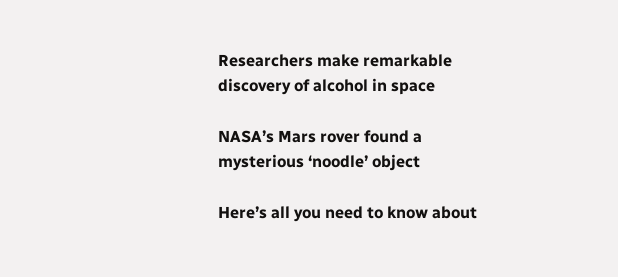Researchers make remarkable discovery of alcohol in space

NASA’s Mars rover found a mysterious ‘noodle’ object

Here’s all you need to know about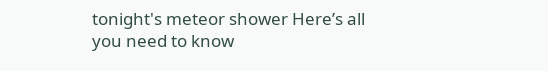tonight's meteor shower Here’s all you need to know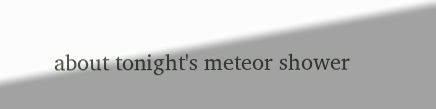about tonight's meteor shower